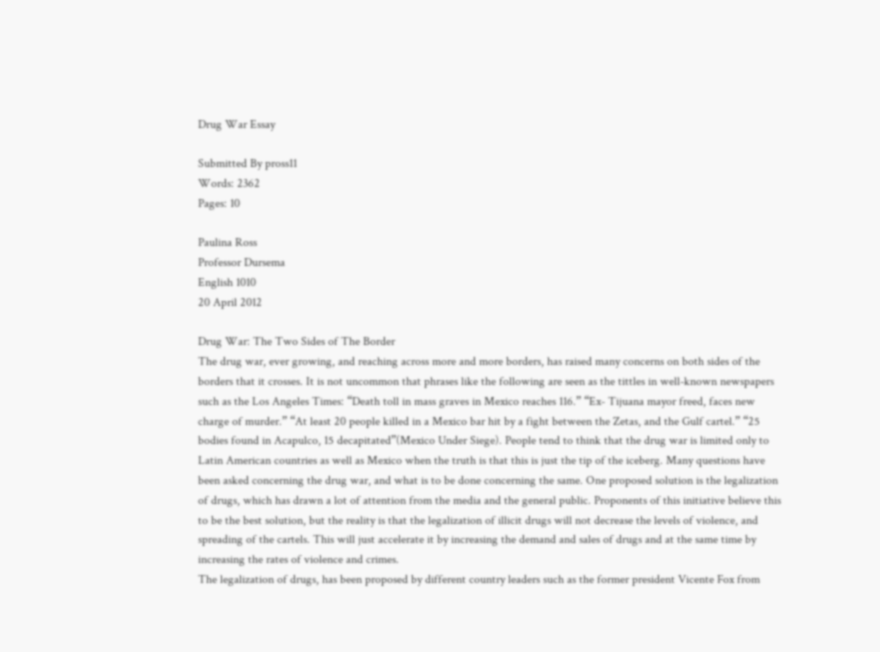Drug War Essay

Submitted By pross11
Words: 2362
Pages: 10

Paulina Ross
Professor Dursema
English 1010
20 April 2012

Drug War: The Two Sides of The Border
The drug war, ever growing, and reaching across more and more borders, has raised many concerns on both sides of the borders that it crosses. It is not uncommon that phrases like the following are seen as the tittles in well-known newspapers such as the Los Angeles Times: “Death toll in mass graves in Mexico reaches 116.” “Ex- Tijuana mayor freed, faces new charge of murder.” “At least 20 people killed in a Mexico bar hit by a fight between the Zetas, and the Gulf cartel.” “25 bodies found in Acapulco, 15 decapitated”(Mexico Under Siege). People tend to think that the drug war is limited only to Latin American countries as well as Mexico when the truth is that this is just the tip of the iceberg. Many questions have been asked concerning the drug war, and what is to be done concerning the same. One proposed solution is the legalization of drugs, which has drawn a lot of attention from the media and the general public. Proponents of this initiative believe this to be the best solution, but the reality is that the legalization of illicit drugs will not decrease the levels of violence, and spreading of the cartels. This will just accelerate it by increasing the demand and sales of drugs and at the same time by increasing the rates of violence and crimes.
The legalization of drugs, has been proposed by different country leaders such as the former president Vicente Fox from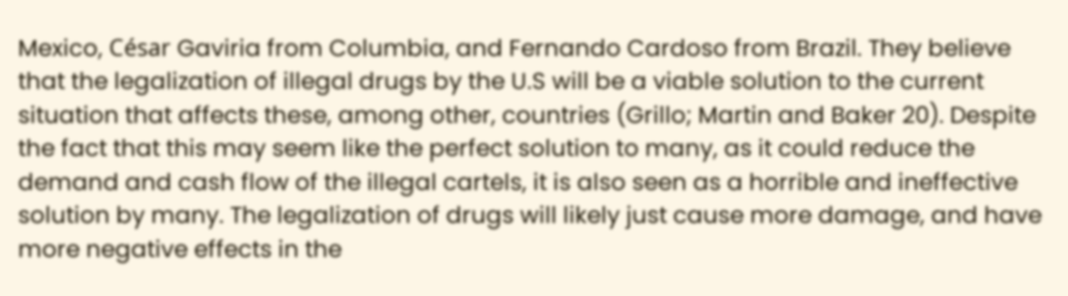Mexico, César Gaviria from Columbia, and Fernando Cardoso from Brazil. They believe that the legalization of illegal drugs by the U.S will be a viable solution to the current situation that affects these, among other, countries (Grillo; Martin and Baker 20). Despite the fact that this may seem like the perfect solution to many, as it could reduce the demand and cash flow of the illegal cartels, it is also seen as a horrible and ineffective solution by many. The legalization of drugs will likely just cause more damage, and have more negative effects in the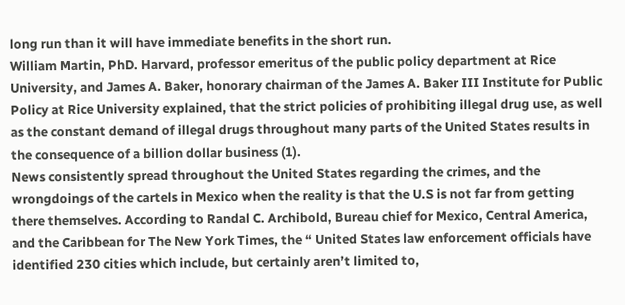long run than it will have immediate benefits in the short run.
William Martin, PhD. Harvard, professor emeritus of the public policy department at Rice University, and James A. Baker, honorary chairman of the James A. Baker III Institute for Public Policy at Rice University explained, that the strict policies of prohibiting illegal drug use, as well as the constant demand of illegal drugs throughout many parts of the United States results in the consequence of a billion dollar business (1).
News consistently spread throughout the United States regarding the crimes, and the wrongdoings of the cartels in Mexico when the reality is that the U.S is not far from getting there themselves. According to Randal C. Archibold, Bureau chief for Mexico, Central America, and the Caribbean for The New York Times, the “ United States law enforcement officials have identified 230 cities which include, but certainly aren’t limited to,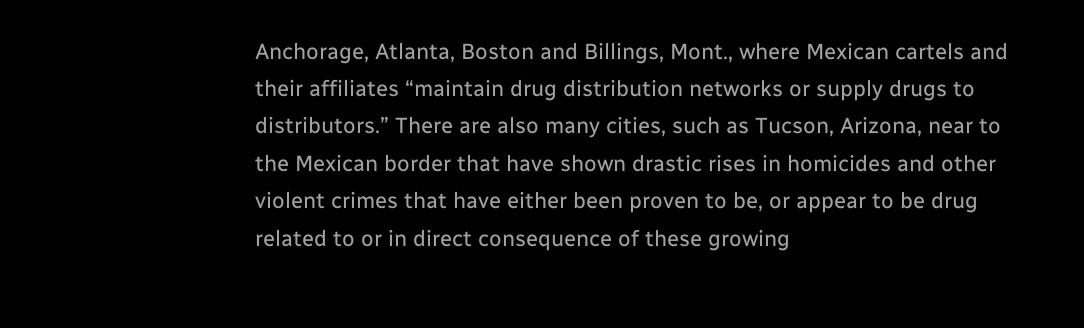Anchorage, Atlanta, Boston and Billings, Mont., where Mexican cartels and their affiliates “maintain drug distribution networks or supply drugs to distributors.” There are also many cities, such as Tucson, Arizona, near to the Mexican border that have shown drastic rises in homicides and other violent crimes that have either been proven to be, or appear to be drug related to or in direct consequence of these growing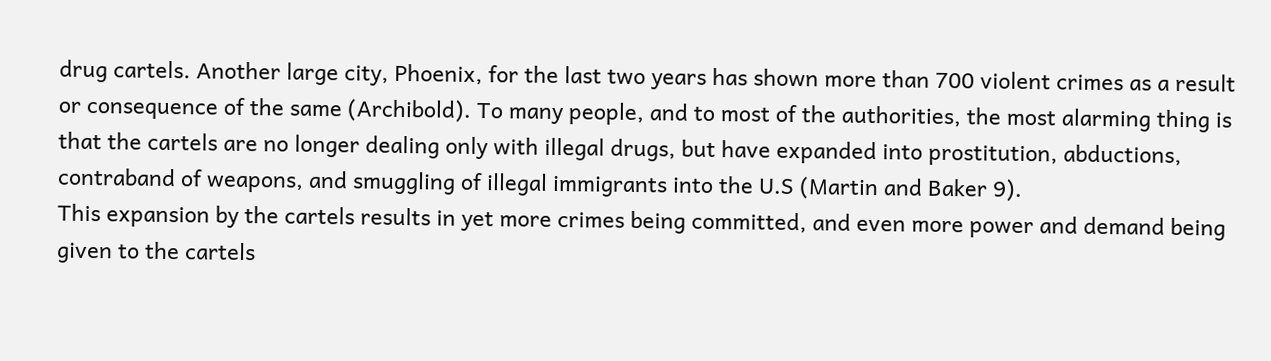drug cartels. Another large city, Phoenix, for the last two years has shown more than 700 violent crimes as a result or consequence of the same (Archibold). To many people, and to most of the authorities, the most alarming thing is that the cartels are no longer dealing only with illegal drugs, but have expanded into prostitution, abductions, contraband of weapons, and smuggling of illegal immigrants into the U.S (Martin and Baker 9).
This expansion by the cartels results in yet more crimes being committed, and even more power and demand being given to the cartels